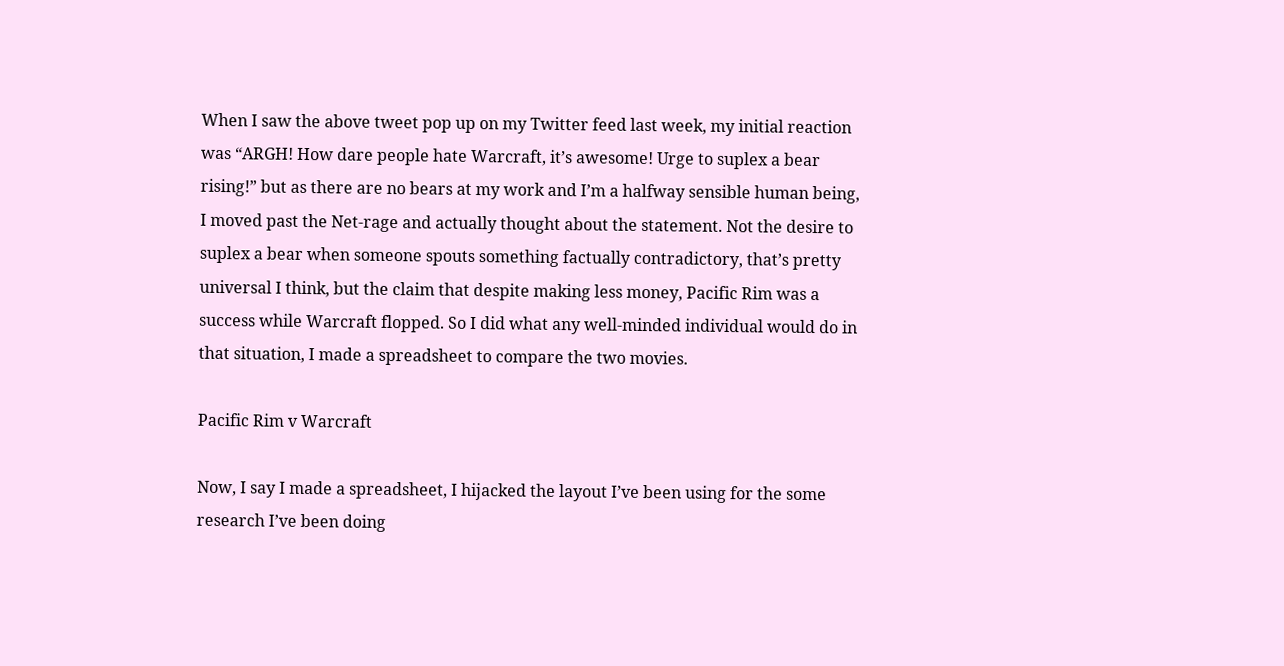When I saw the above tweet pop up on my Twitter feed last week, my initial reaction was “ARGH! How dare people hate Warcraft, it’s awesome! Urge to suplex a bear rising!” but as there are no bears at my work and I’m a halfway sensible human being, I moved past the Net-rage and actually thought about the statement. Not the desire to suplex a bear when someone spouts something factually contradictory, that’s pretty universal I think, but the claim that despite making less money, Pacific Rim was a success while Warcraft flopped. So I did what any well-minded individual would do in that situation, I made a spreadsheet to compare the two movies.

Pacific Rim v Warcraft

Now, I say I made a spreadsheet, I hijacked the layout I’ve been using for the some research I’ve been doing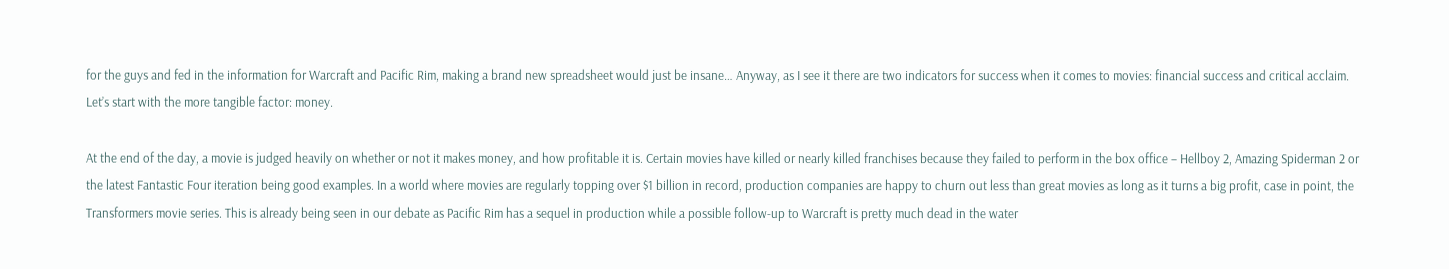for the guys and fed in the information for Warcraft and Pacific Rim, making a brand new spreadsheet would just be insane… Anyway, as I see it there are two indicators for success when it comes to movies: financial success and critical acclaim. Let’s start with the more tangible factor: money.

At the end of the day, a movie is judged heavily on whether or not it makes money, and how profitable it is. Certain movies have killed or nearly killed franchises because they failed to perform in the box office – Hellboy 2, Amazing Spiderman 2 or the latest Fantastic Four iteration being good examples. In a world where movies are regularly topping over $1 billion in record, production companies are happy to churn out less than great movies as long as it turns a big profit, case in point, the Transformers movie series. This is already being seen in our debate as Pacific Rim has a sequel in production while a possible follow-up to Warcraft is pretty much dead in the water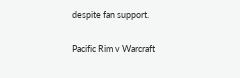despite fan support.

Pacific Rim v Warcraft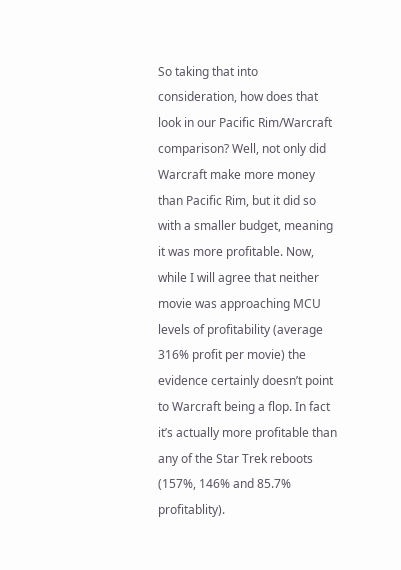So taking that into consideration, how does that look in our Pacific Rim/Warcraft comparison? Well, not only did Warcraft make more money than Pacific Rim, but it did so with a smaller budget, meaning it was more profitable. Now, while I will agree that neither movie was approaching MCU levels of profitability (average 316% profit per movie) the evidence certainly doesn’t point to Warcraft being a flop. In fact it’s actually more profitable than any of the Star Trek reboots (157%, 146% and 85.7% profitablity).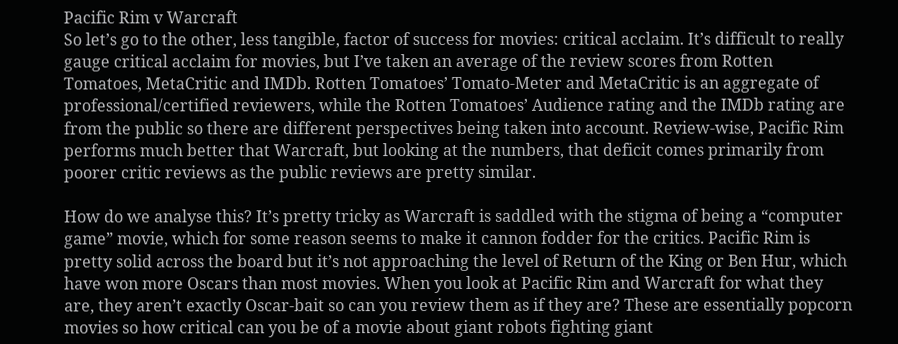Pacific Rim v Warcraft
So let’s go to the other, less tangible, factor of success for movies: critical acclaim. It’s difficult to really gauge critical acclaim for movies, but I’ve taken an average of the review scores from Rotten Tomatoes, MetaCritic and IMDb. Rotten Tomatoes’ Tomato-Meter and MetaCritic is an aggregate of professional/certified reviewers, while the Rotten Tomatoes’ Audience rating and the IMDb rating are from the public so there are different perspectives being taken into account. Review-wise, Pacific Rim performs much better that Warcraft, but looking at the numbers, that deficit comes primarily from poorer critic reviews as the public reviews are pretty similar.

How do we analyse this? It’s pretty tricky as Warcraft is saddled with the stigma of being a “computer game” movie, which for some reason seems to make it cannon fodder for the critics. Pacific Rim is pretty solid across the board but it’s not approaching the level of Return of the King or Ben Hur, which have won more Oscars than most movies. When you look at Pacific Rim and Warcraft for what they are, they aren’t exactly Oscar-bait so can you review them as if they are? These are essentially popcorn movies so how critical can you be of a movie about giant robots fighting giant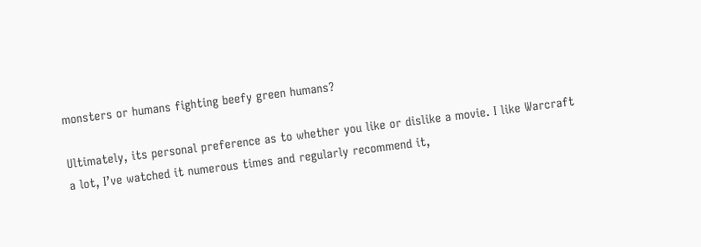monsters or humans fighting beefy green humans?

Ultimately, its personal preference as to whether you like or dislike a movie. I like Warcraft a lot, I’ve watched it numerous times and regularly recommend it,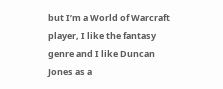but I’m a World of Warcraft player, I like the fantasy genre and I like Duncan Jones as a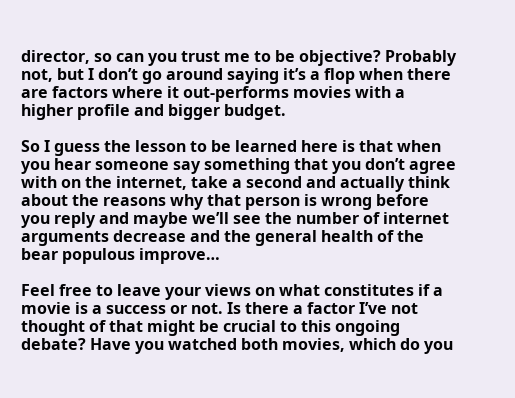director, so can you trust me to be objective? Probably not, but I don’t go around saying it’s a flop when there are factors where it out-performs movies with a higher profile and bigger budget.

So I guess the lesson to be learned here is that when you hear someone say something that you don’t agree with on the internet, take a second and actually think about the reasons why that person is wrong before you reply and maybe we’ll see the number of internet arguments decrease and the general health of the bear populous improve…

Feel free to leave your views on what constitutes if a movie is a success or not. Is there a factor I’ve not thought of that might be crucial to this ongoing debate? Have you watched both movies, which do you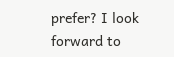prefer? I look forward to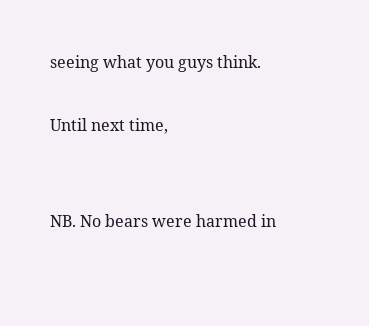seeing what you guys think.

Until next time,


NB. No bears were harmed in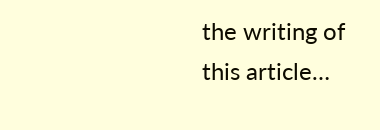the writing of this article…